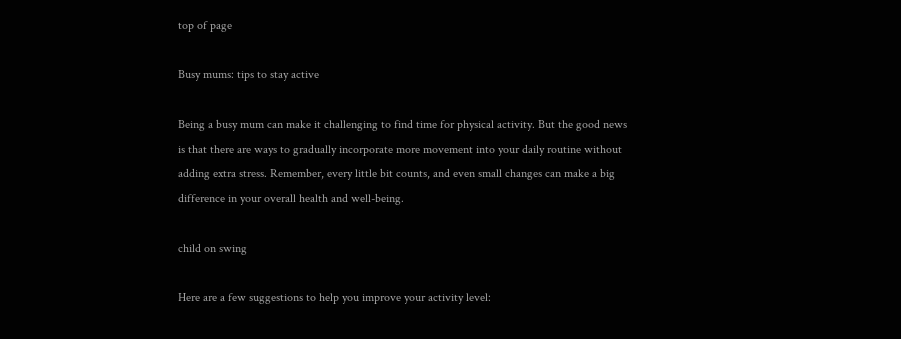top of page

Busy mums: tips to stay active

Being a busy mum can make it challenging to find time for physical activity. But the good news is that there are ways to gradually incorporate more movement into your daily routine without adding extra stress. Remember, every little bit counts, and even small changes can make a big difference in your overall health and well-being.

child on swing

Here are a few suggestions to help you improve your activity level: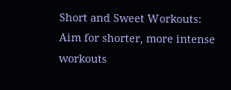Short and Sweet Workouts: Aim for shorter, more intense workouts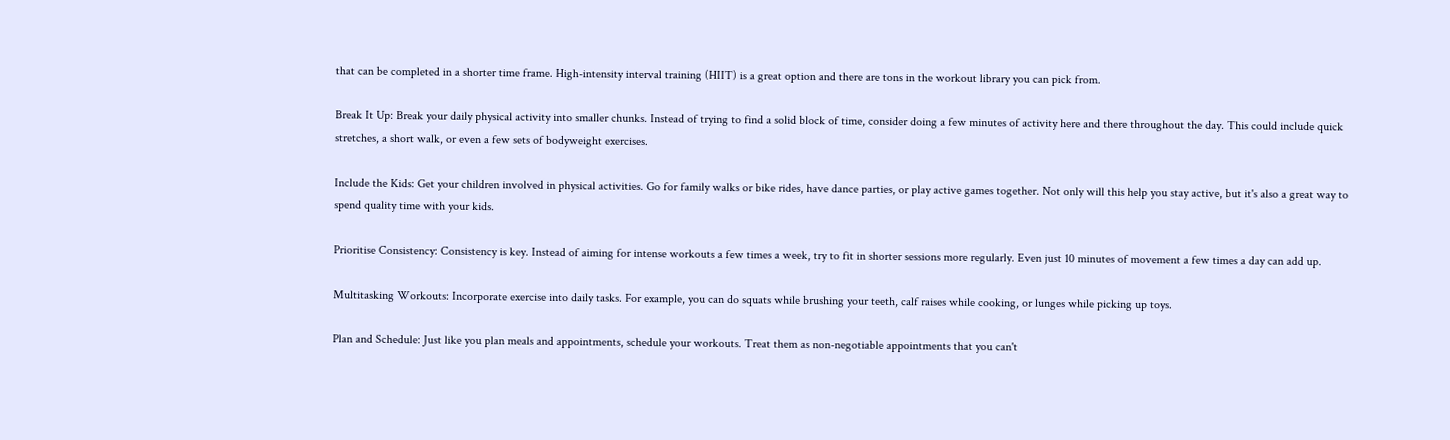that can be completed in a shorter time frame. High-intensity interval training (HIIT) is a great option and there are tons in the workout library you can pick from.

Break It Up: Break your daily physical activity into smaller chunks. Instead of trying to find a solid block of time, consider doing a few minutes of activity here and there throughout the day. This could include quick stretches, a short walk, or even a few sets of bodyweight exercises.

Include the Kids: Get your children involved in physical activities. Go for family walks or bike rides, have dance parties, or play active games together. Not only will this help you stay active, but it's also a great way to spend quality time with your kids.

Prioritise Consistency: Consistency is key. Instead of aiming for intense workouts a few times a week, try to fit in shorter sessions more regularly. Even just 10 minutes of movement a few times a day can add up.

Multitasking Workouts: Incorporate exercise into daily tasks. For example, you can do squats while brushing your teeth, calf raises while cooking, or lunges while picking up toys.

Plan and Schedule: Just like you plan meals and appointments, schedule your workouts. Treat them as non-negotiable appointments that you can't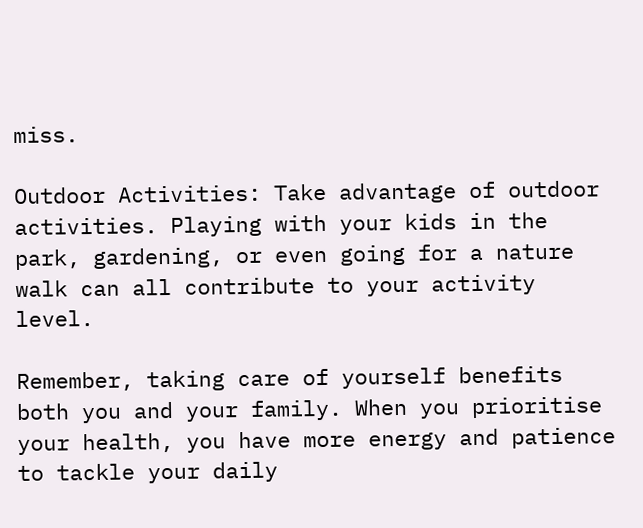miss.

Outdoor Activities: Take advantage of outdoor activities. Playing with your kids in the park, gardening, or even going for a nature walk can all contribute to your activity level.

Remember, taking care of yourself benefits both you and your family. When you prioritise your health, you have more energy and patience to tackle your daily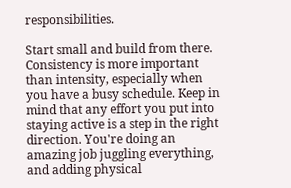responsibilities.

Start small and build from there. Consistency is more important than intensity, especially when you have a busy schedule. Keep in mind that any effort you put into staying active is a step in the right direction. You're doing an amazing job juggling everything, and adding physical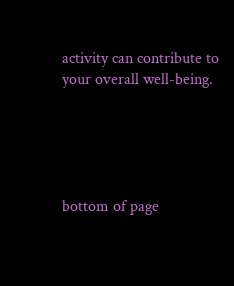activity can contribute to your overall well-being.





bottom of page